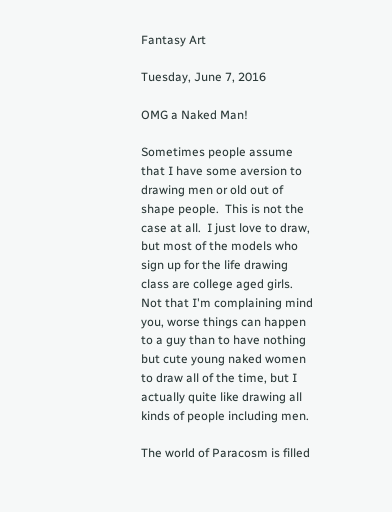Fantasy Art

Tuesday, June 7, 2016

OMG a Naked Man!

Sometimes people assume that I have some aversion to drawing men or old out of shape people.  This is not the case at all.  I just love to draw, but most of the models who sign up for the life drawing class are college aged girls.  Not that I'm complaining mind you, worse things can happen to a guy than to have nothing but cute young naked women to draw all of the time, but I actually quite like drawing all kinds of people including men.

The world of Paracosm is filled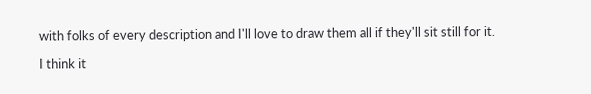with folks of every description and I'll love to draw them all if they'll sit still for it.

I think it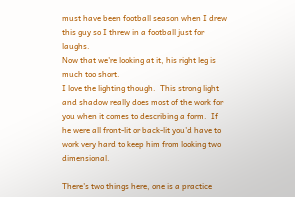must have been football season when I drew this guy so I threw in a football just for laughs.
Now that we're looking at it, his right leg is much too short.
I love the lighting though.  This strong light and shadow really does most of the work for you when it comes to describing a form.  If he were all front-lit or back-lit you'd have to work very hard to keep him from looking two dimensional.

There's two things here, one is a practice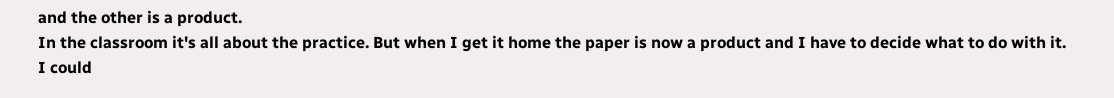and the other is a product.
In the classroom it's all about the practice. But when I get it home the paper is now a product and I have to decide what to do with it.
I could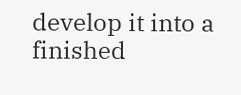develop it into a finished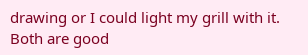drawing or I could light my grill with it.
Both are good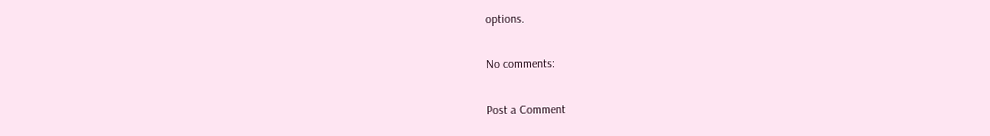options.

No comments:

Post a Comment